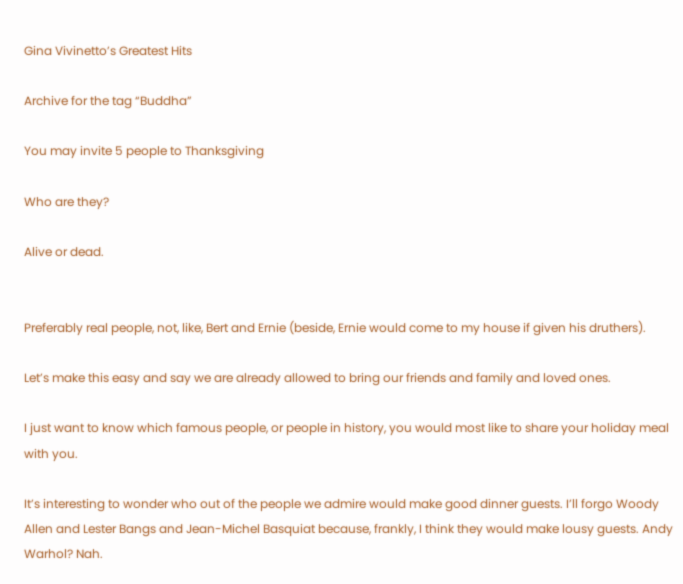Gina Vivinetto’s Greatest Hits

Archive for the tag “Buddha”

You may invite 5 people to Thanksgiving

Who are they?

Alive or dead.


Preferably real people, not, like, Bert and Ernie (beside, Ernie would come to my house if given his druthers).

Let’s make this easy and say we are already allowed to bring our friends and family and loved ones.

I just want to know which famous people, or people in history, you would most like to share your holiday meal with you.

It’s interesting to wonder who out of the people we admire would make good dinner guests. I’ll forgo Woody Allen and Lester Bangs and Jean-Michel Basquiat because, frankly, I think they would make lousy guests. Andy Warhol? Nah.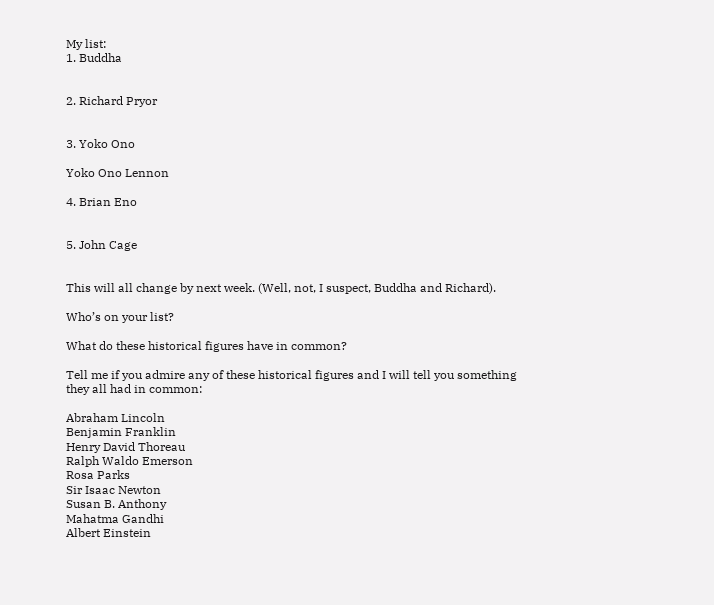My list:
1. Buddha


2. Richard Pryor


3. Yoko Ono

Yoko Ono Lennon

4. Brian Eno


5. John Cage


This will all change by next week. (Well, not, I suspect, Buddha and Richard).

Who’s on your list?

What do these historical figures have in common?

Tell me if you admire any of these historical figures and I will tell you something they all had in common:

Abraham Lincoln
Benjamin Franklin
Henry David Thoreau
Ralph Waldo Emerson
Rosa Parks
Sir Isaac Newton
Susan B. Anthony
Mahatma Gandhi
Albert Einstein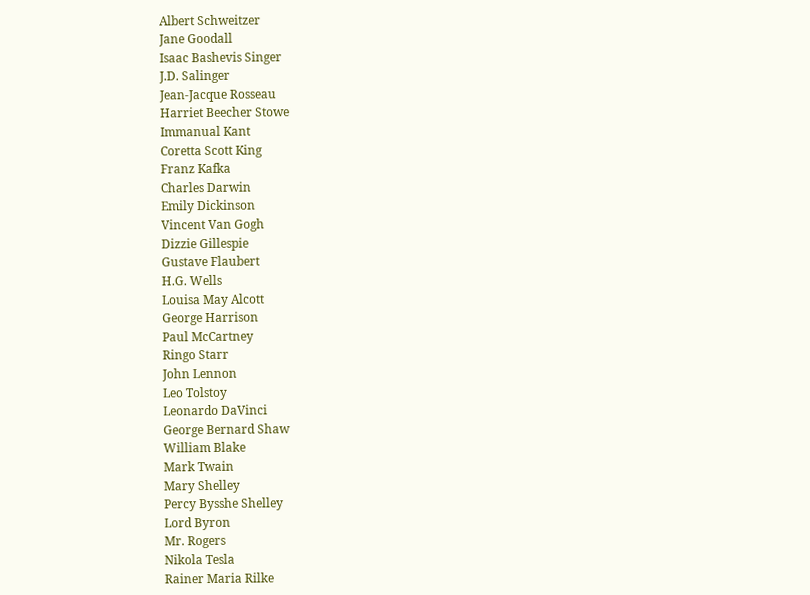Albert Schweitzer
Jane Goodall
Isaac Bashevis Singer
J.D. Salinger
Jean-Jacque Rosseau
Harriet Beecher Stowe
Immanual Kant
Coretta Scott King
Franz Kafka
Charles Darwin
Emily Dickinson
Vincent Van Gogh
Dizzie Gillespie
Gustave Flaubert
H.G. Wells
Louisa May Alcott
George Harrison
Paul McCartney
Ringo Starr
John Lennon
Leo Tolstoy
Leonardo DaVinci
George Bernard Shaw
William Blake
Mark Twain
Mary Shelley
Percy Bysshe Shelley
Lord Byron
Mr. Rogers
Nikola Tesla
Rainer Maria Rilke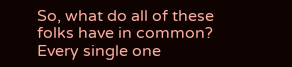So, what do all of these folks have in common? Every single one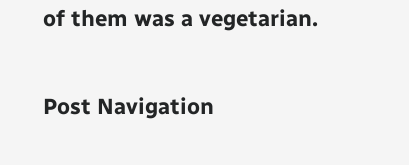of them was a vegetarian.

Post Navigation